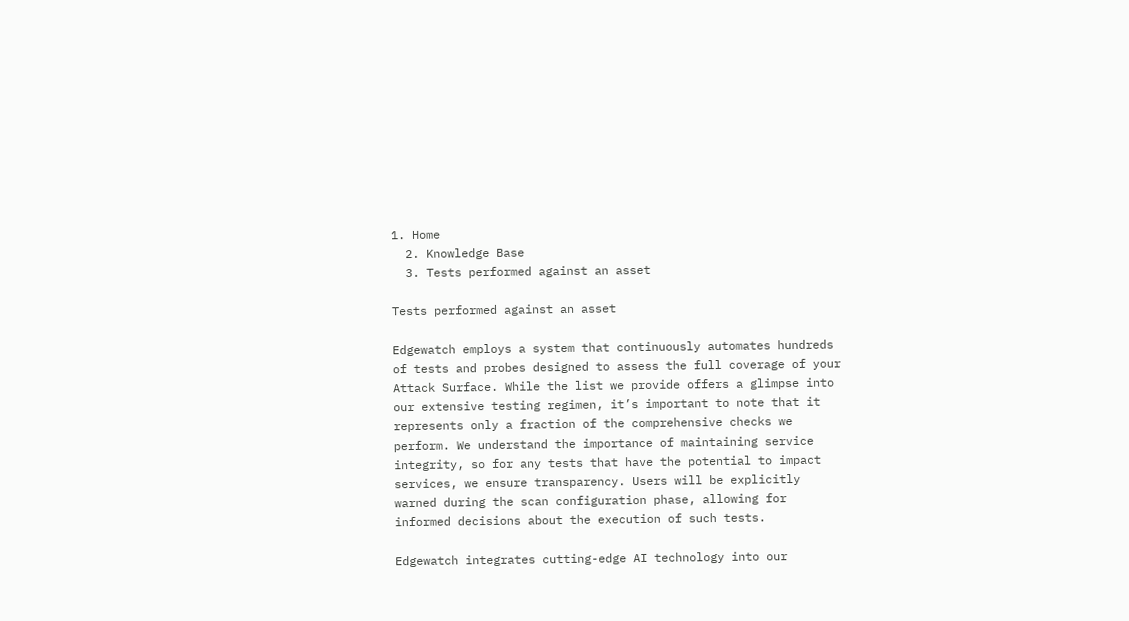1. Home
  2. Knowledge Base
  3. Tests performed against an asset

Tests performed against an asset

Edgewatch employs a system that continuously automates hundreds of tests and probes designed to assess the full coverage of your Attack Surface. While the list we provide offers a glimpse into our extensive testing regimen, it’s important to note that it represents only a fraction of the comprehensive checks we perform. We understand the importance of maintaining service integrity, so for any tests that have the potential to impact services, we ensure transparency. Users will be explicitly warned during the scan configuration phase, allowing for informed decisions about the execution of such tests.

Edgewatch integrates cutting-edge AI technology into our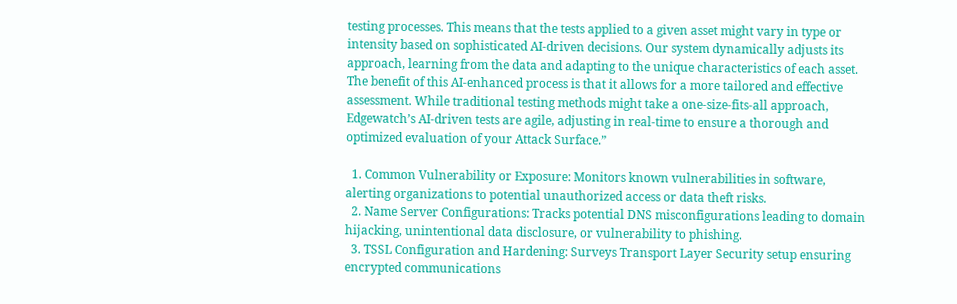testing processes. This means that the tests applied to a given asset might vary in type or intensity based on sophisticated AI-driven decisions. Our system dynamically adjusts its approach, learning from the data and adapting to the unique characteristics of each asset. The benefit of this AI-enhanced process is that it allows for a more tailored and effective assessment. While traditional testing methods might take a one-size-fits-all approach, Edgewatch’s AI-driven tests are agile, adjusting in real-time to ensure a thorough and optimized evaluation of your Attack Surface.”

  1. Common Vulnerability or Exposure: Monitors known vulnerabilities in software, alerting organizations to potential unauthorized access or data theft risks.
  2. Name Server Configurations: Tracks potential DNS misconfigurations leading to domain hijacking, unintentional data disclosure, or vulnerability to phishing.
  3. TSSL Configuration and Hardening: Surveys Transport Layer Security setup ensuring encrypted communications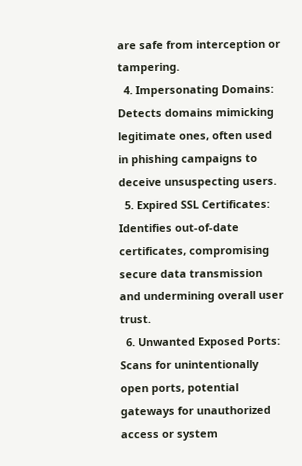are safe from interception or tampering.
  4. Impersonating Domains: Detects domains mimicking legitimate ones, often used in phishing campaigns to deceive unsuspecting users.
  5. Expired SSL Certificates: Identifies out-of-date certificates, compromising secure data transmission and undermining overall user trust.
  6. Unwanted Exposed Ports: Scans for unintentionally open ports, potential gateways for unauthorized access or system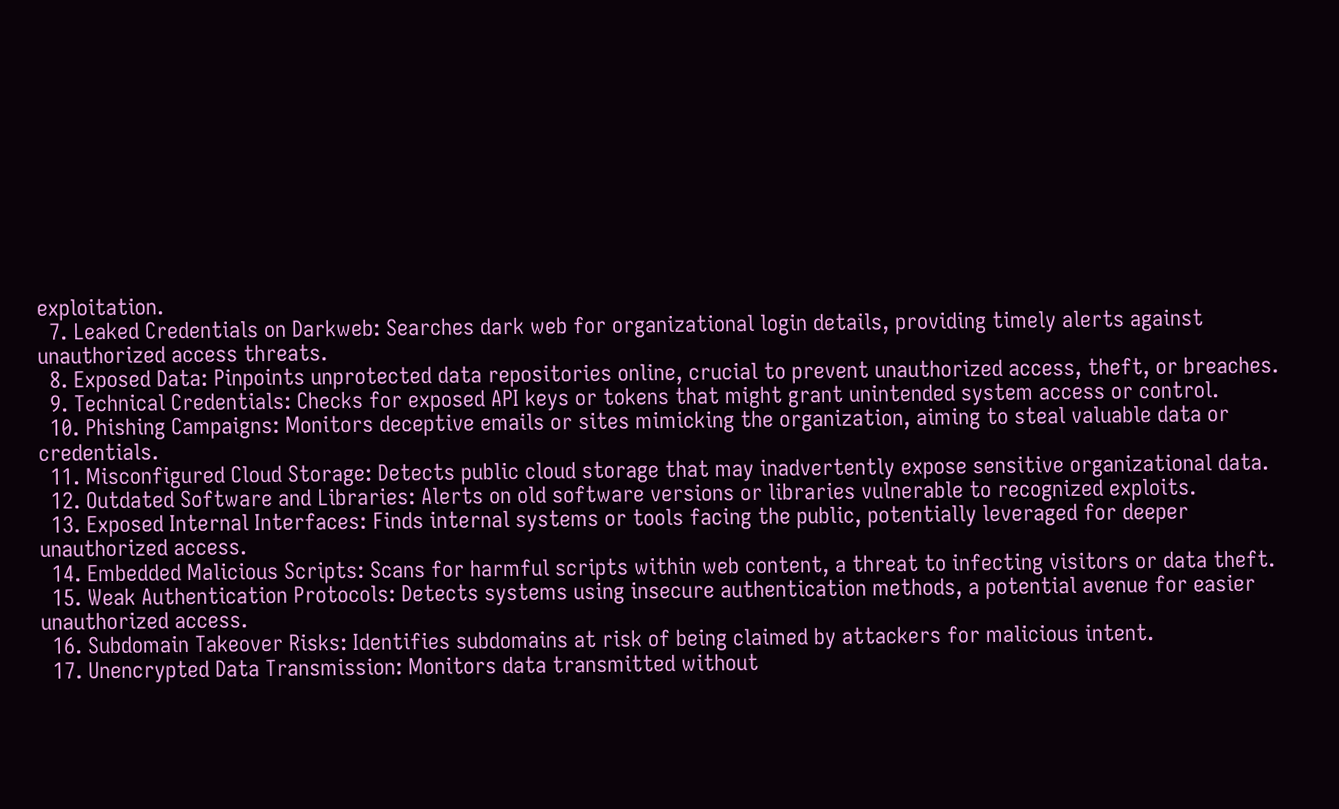exploitation.
  7. Leaked Credentials on Darkweb: Searches dark web for organizational login details, providing timely alerts against unauthorized access threats.
  8. Exposed Data: Pinpoints unprotected data repositories online, crucial to prevent unauthorized access, theft, or breaches.
  9. Technical Credentials: Checks for exposed API keys or tokens that might grant unintended system access or control.
  10. Phishing Campaigns: Monitors deceptive emails or sites mimicking the organization, aiming to steal valuable data or credentials.
  11. Misconfigured Cloud Storage: Detects public cloud storage that may inadvertently expose sensitive organizational data.
  12. Outdated Software and Libraries: Alerts on old software versions or libraries vulnerable to recognized exploits.
  13. Exposed Internal Interfaces: Finds internal systems or tools facing the public, potentially leveraged for deeper unauthorized access.
  14. Embedded Malicious Scripts: Scans for harmful scripts within web content, a threat to infecting visitors or data theft.
  15. Weak Authentication Protocols: Detects systems using insecure authentication methods, a potential avenue for easier unauthorized access.
  16. Subdomain Takeover Risks: Identifies subdomains at risk of being claimed by attackers for malicious intent.
  17. Unencrypted Data Transmission: Monitors data transmitted without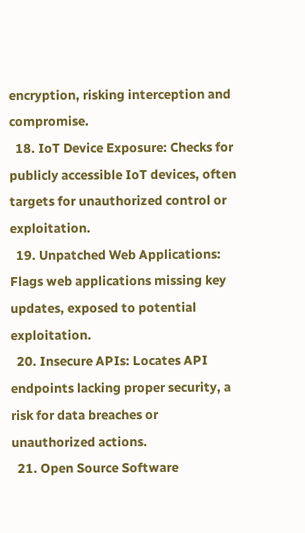encryption, risking interception and compromise.
  18. IoT Device Exposure: Checks for publicly accessible IoT devices, often targets for unauthorized control or exploitation.
  19. Unpatched Web Applications: Flags web applications missing key updates, exposed to potential exploitation.
  20. Insecure APIs: Locates API endpoints lacking proper security, a risk for data breaches or unauthorized actions.
  21. Open Source Software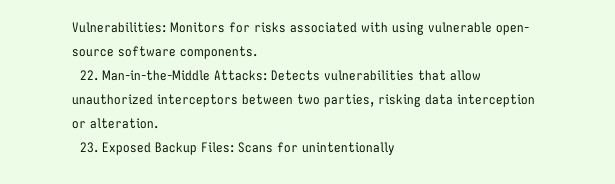Vulnerabilities: Monitors for risks associated with using vulnerable open-source software components.
  22. Man-in-the-Middle Attacks: Detects vulnerabilities that allow unauthorized interceptors between two parties, risking data interception or alteration.
  23. Exposed Backup Files: Scans for unintentionally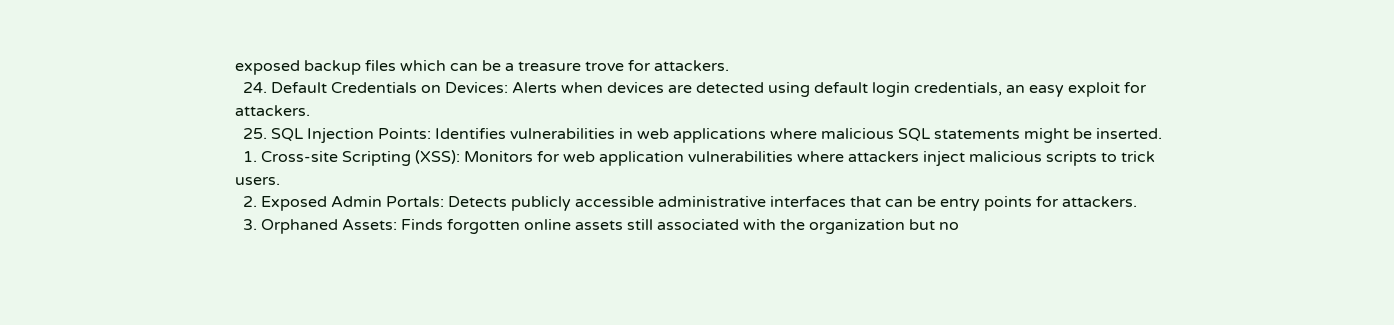exposed backup files which can be a treasure trove for attackers.
  24. Default Credentials on Devices: Alerts when devices are detected using default login credentials, an easy exploit for attackers.
  25. SQL Injection Points: Identifies vulnerabilities in web applications where malicious SQL statements might be inserted.
  1. Cross-site Scripting (XSS): Monitors for web application vulnerabilities where attackers inject malicious scripts to trick users.
  2. Exposed Admin Portals: Detects publicly accessible administrative interfaces that can be entry points for attackers.
  3. Orphaned Assets: Finds forgotten online assets still associated with the organization but no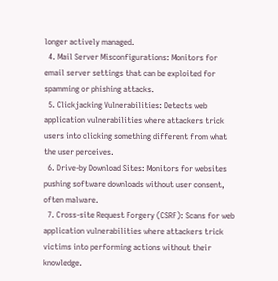longer actively managed.
  4. Mail Server Misconfigurations: Monitors for email server settings that can be exploited for spamming or phishing attacks.
  5. Clickjacking Vulnerabilities: Detects web application vulnerabilities where attackers trick users into clicking something different from what the user perceives.
  6. Drive-by Download Sites: Monitors for websites pushing software downloads without user consent, often malware.
  7. Cross-site Request Forgery (CSRF): Scans for web application vulnerabilities where attackers trick victims into performing actions without their knowledge.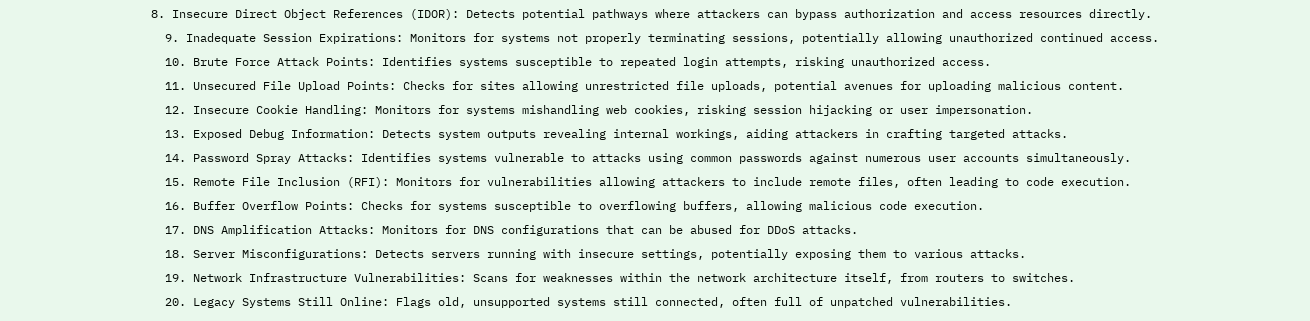8. Insecure Direct Object References (IDOR): Detects potential pathways where attackers can bypass authorization and access resources directly.
  9. Inadequate Session Expirations: Monitors for systems not properly terminating sessions, potentially allowing unauthorized continued access.
  10. Brute Force Attack Points: Identifies systems susceptible to repeated login attempts, risking unauthorized access.
  11. Unsecured File Upload Points: Checks for sites allowing unrestricted file uploads, potential avenues for uploading malicious content.
  12. Insecure Cookie Handling: Monitors for systems mishandling web cookies, risking session hijacking or user impersonation.
  13. Exposed Debug Information: Detects system outputs revealing internal workings, aiding attackers in crafting targeted attacks.
  14. Password Spray Attacks: Identifies systems vulnerable to attacks using common passwords against numerous user accounts simultaneously.
  15. Remote File Inclusion (RFI): Monitors for vulnerabilities allowing attackers to include remote files, often leading to code execution.
  16. Buffer Overflow Points: Checks for systems susceptible to overflowing buffers, allowing malicious code execution.
  17. DNS Amplification Attacks: Monitors for DNS configurations that can be abused for DDoS attacks.
  18. Server Misconfigurations: Detects servers running with insecure settings, potentially exposing them to various attacks.
  19. Network Infrastructure Vulnerabilities: Scans for weaknesses within the network architecture itself, from routers to switches.
  20. Legacy Systems Still Online: Flags old, unsupported systems still connected, often full of unpatched vulnerabilities.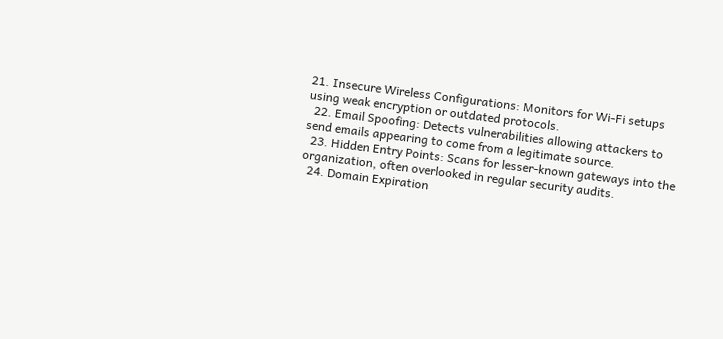21. Insecure Wireless Configurations: Monitors for Wi-Fi setups using weak encryption or outdated protocols.
  22. Email Spoofing: Detects vulnerabilities allowing attackers to send emails appearing to come from a legitimate source.
  23. Hidden Entry Points: Scans for lesser-known gateways into the organization, often overlooked in regular security audits.
  24. Domain Expiration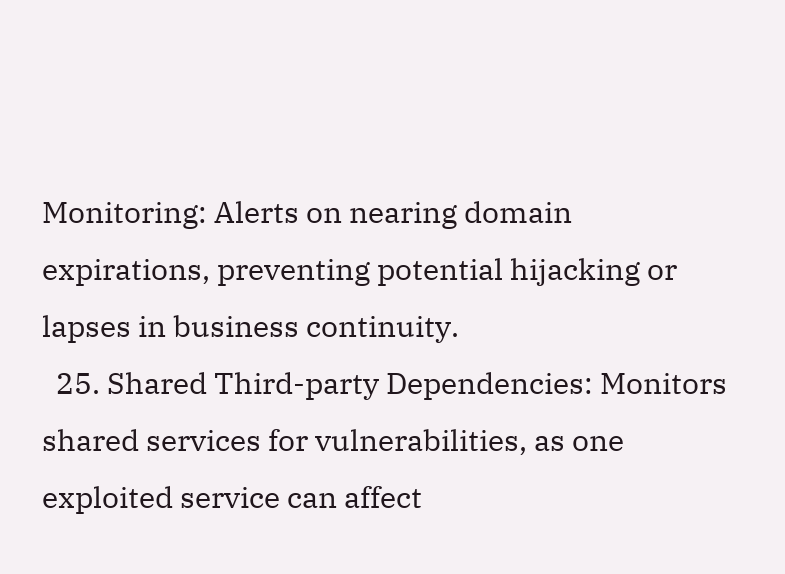Monitoring: Alerts on nearing domain expirations, preventing potential hijacking or lapses in business continuity.
  25. Shared Third-party Dependencies: Monitors shared services for vulnerabilities, as one exploited service can affect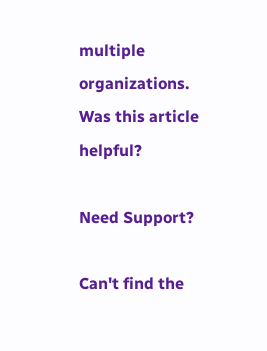multiple organizations.
Was this article helpful?

Need Support?

Can't find the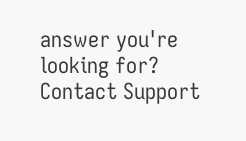answer you're looking for?
Contact Support